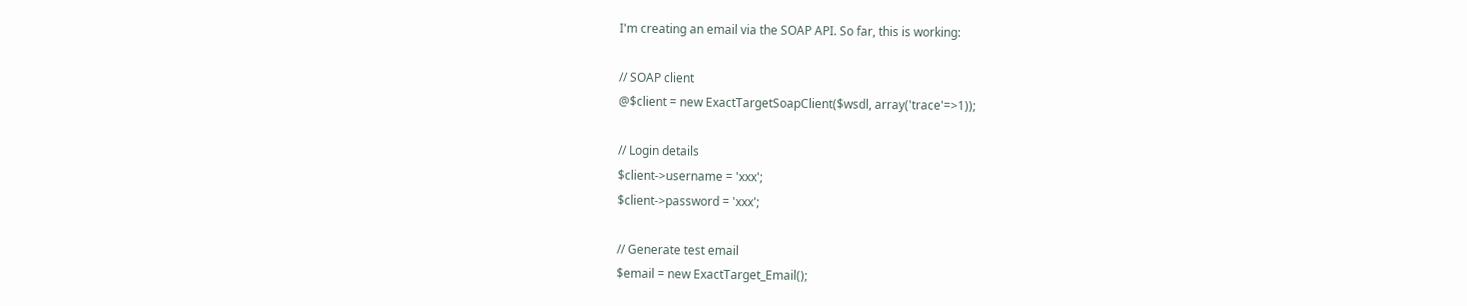I'm creating an email via the SOAP API. So far, this is working:

// SOAP client
@$client = new ExactTargetSoapClient($wsdl, array('trace'=>1));

// Login details
$client->username = 'xxx';
$client->password = 'xxx';

// Generate test email
$email = new ExactTarget_Email();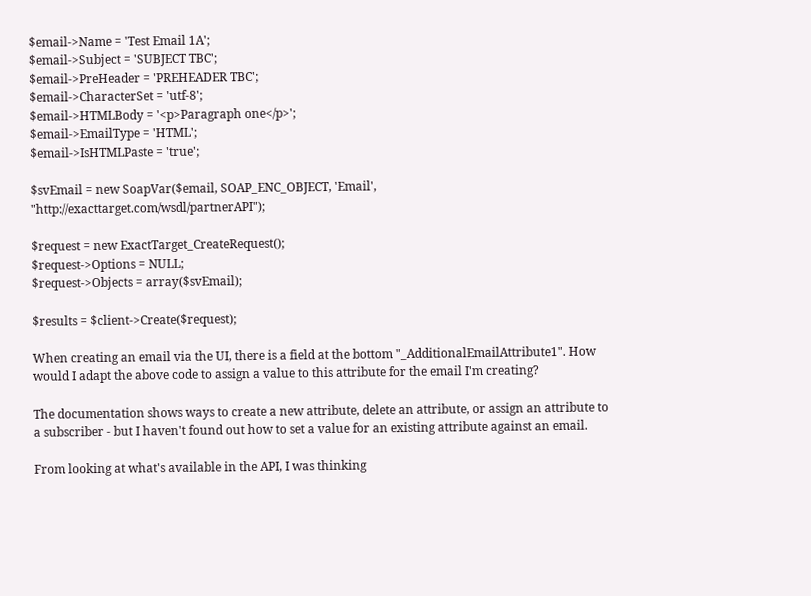$email->Name = 'Test Email 1A';
$email->Subject = 'SUBJECT TBC';
$email->PreHeader = 'PREHEADER TBC';
$email->CharacterSet = 'utf-8';
$email->HTMLBody = '<p>Paragraph one</p>';
$email->EmailType = 'HTML';
$email->IsHTMLPaste = 'true';

$svEmail = new SoapVar($email, SOAP_ENC_OBJECT, 'Email', "http://exacttarget.com/wsdl/partnerAPI");

$request = new ExactTarget_CreateRequest();
$request->Options = NULL;
$request->Objects = array($svEmail);

$results = $client->Create($request);

When creating an email via the UI, there is a field at the bottom "_AdditionalEmailAttribute1". How would I adapt the above code to assign a value to this attribute for the email I'm creating?

The documentation shows ways to create a new attribute, delete an attribute, or assign an attribute to a subscriber - but I haven't found out how to set a value for an existing attribute against an email.

From looking at what's available in the API, I was thinking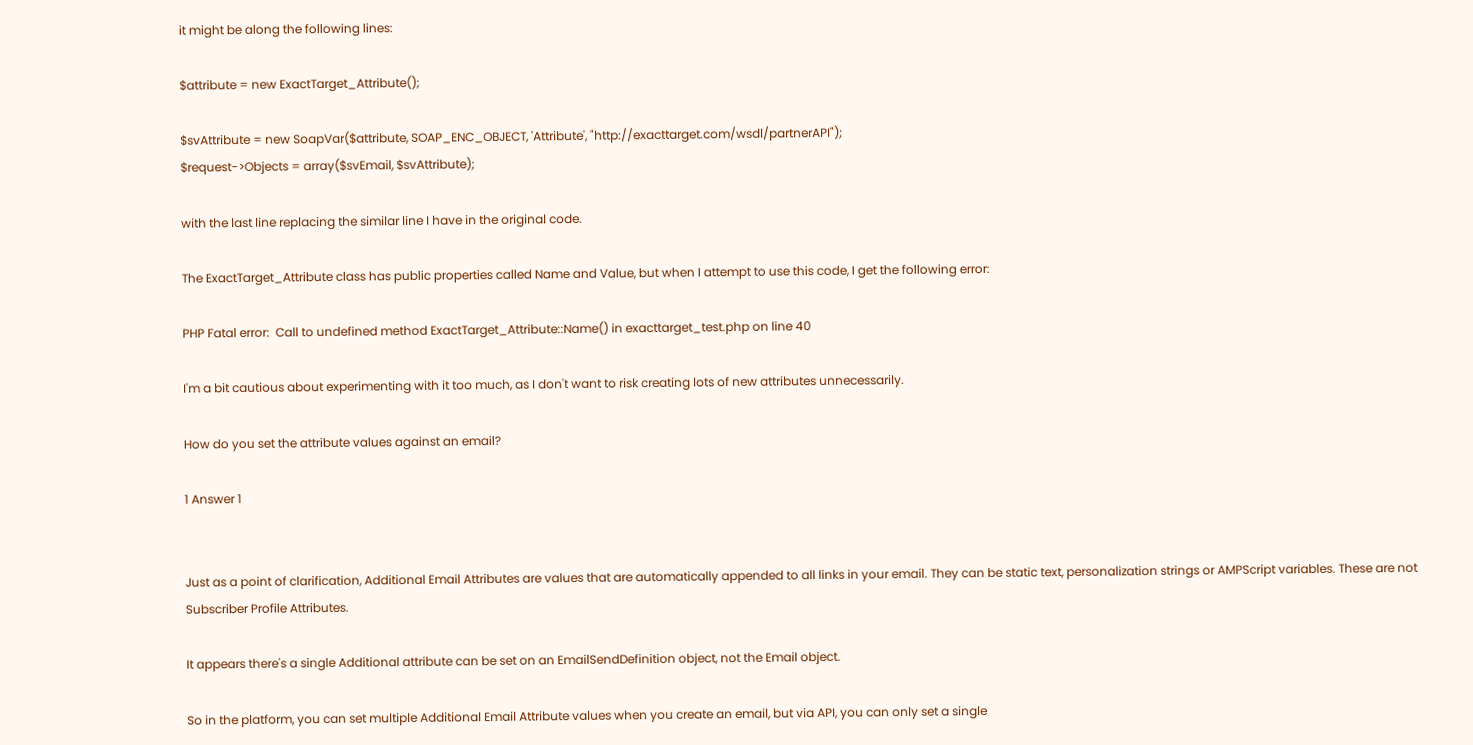it might be along the following lines:

$attribute = new ExactTarget_Attribute();

$svAttribute = new SoapVar($attribute, SOAP_ENC_OBJECT, 'Attribute', "http://exacttarget.com/wsdl/partnerAPI");
$request->Objects = array($svEmail, $svAttribute);

with the last line replacing the similar line I have in the original code.

The ExactTarget_Attribute class has public properties called Name and Value, but when I attempt to use this code, I get the following error:

PHP Fatal error:  Call to undefined method ExactTarget_Attribute::Name() in exacttarget_test.php on line 40

I'm a bit cautious about experimenting with it too much, as I don't want to risk creating lots of new attributes unnecessarily.

How do you set the attribute values against an email?

1 Answer 1


Just as a point of clarification, Additional Email Attributes are values that are automatically appended to all links in your email. They can be static text, personalization strings or AMPScript variables. These are not Subscriber Profile Attributes.

It appears there's a single Additional attribute can be set on an EmailSendDefinition object, not the Email object.

So in the platform, you can set multiple Additional Email Attribute values when you create an email, but via API, you can only set a single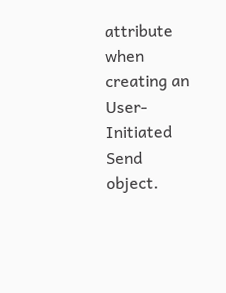attribute when creating an User-Initiated Send object.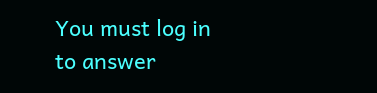You must log in to answer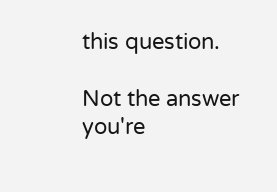this question.

Not the answer you're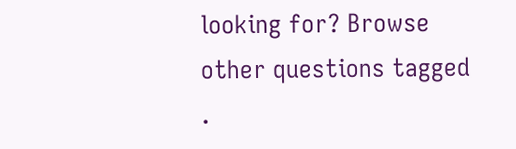looking for? Browse other questions tagged .